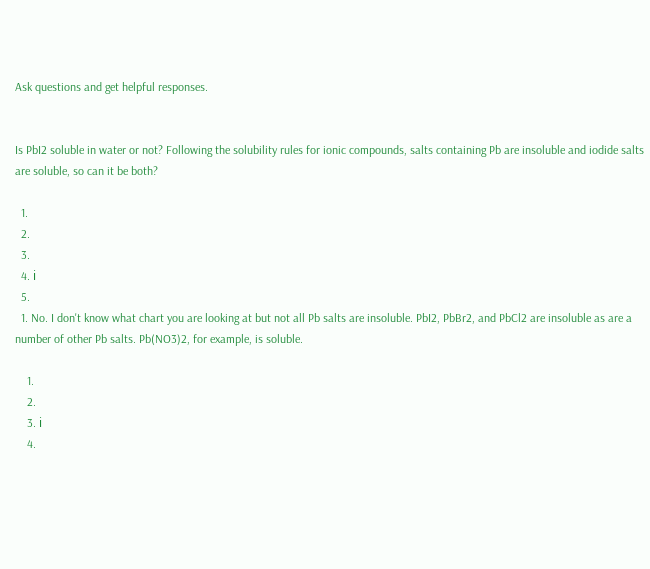Ask questions and get helpful responses.


Is PbI2 soluble in water or not? Following the solubility rules for ionic compounds, salts containing Pb are insoluble and iodide salts are soluble, so can it be both?

  1.
  2.
  3.
  4. ℹ
  5.
  1. No. I don't know what chart you are looking at but not all Pb salts are insoluble. PbI2, PbBr2, and PbCl2 are insoluble as are a number of other Pb salts. Pb(NO3)2, for example, is soluble.

    1.
    2.
    3. ℹ
    4.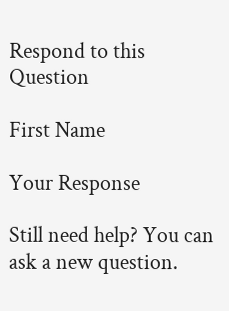Respond to this Question

First Name

Your Response

Still need help? You can ask a new question.